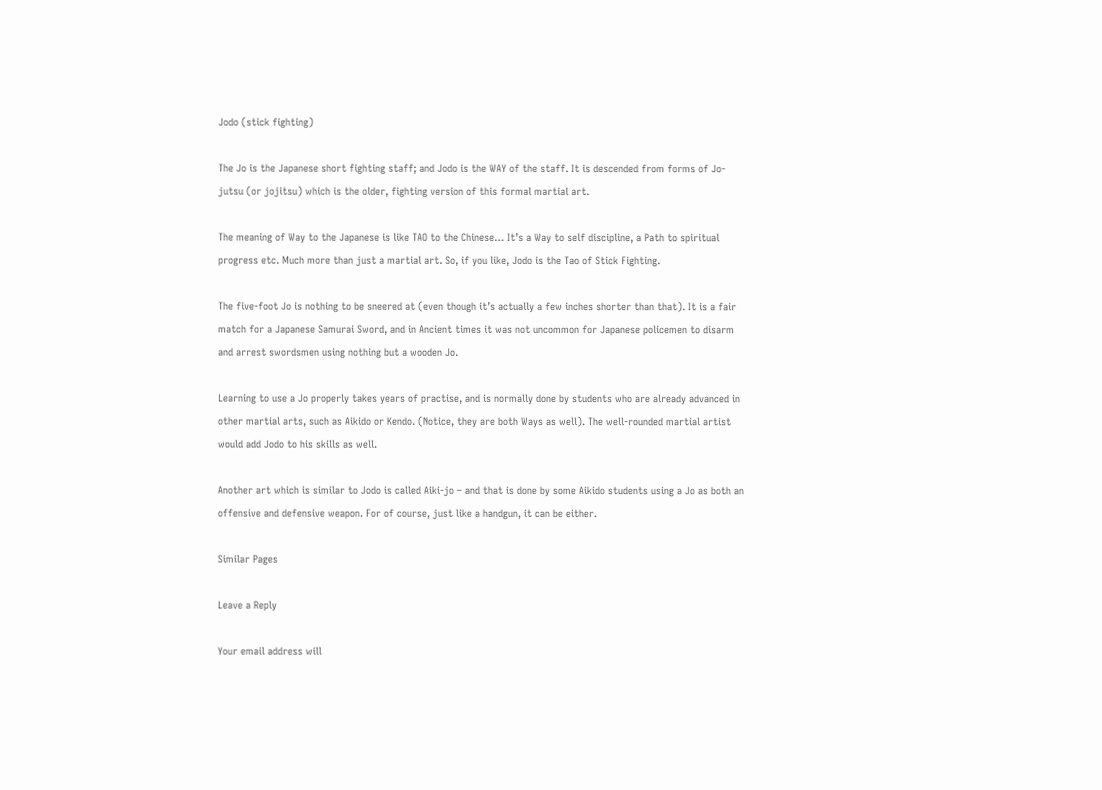Jodo (stick fighting)

The Jo is the Japanese short fighting staff; and Jodo is the WAY of the staff. It is descended from forms of Jo-jutsu (or jojitsu) which is the older, fighting version of this formal martial art.

The meaning of Way to the Japanese is like TAO to the Chinese… It’s a Way to self discipline, a Path to spiritual progress etc. Much more than just a martial art. So, if you like, Jodo is the Tao of Stick Fighting.

The five-foot Jo is nothing to be sneered at (even though it’s actually a few inches shorter than that). It is a fair match for a Japanese Samurai Sword, and in Ancient times it was not uncommon for Japanese policemen to disarm and arrest swordsmen using nothing but a wooden Jo.

Learning to use a Jo properly takes years of practise, and is normally done by students who are already advanced in other martial arts, such as Aikido or Kendo. (Notice, they are both Ways as well). The well-rounded martial artist would add Jodo to his skills as well.

Another art which is similar to Jodo is called Aiki-jo – and that is done by some Aikido students using a Jo as both an offensive and defensive weapon. For of course, just like a handgun, it can be either.

Similar Pages

Leave a Reply

Your email address will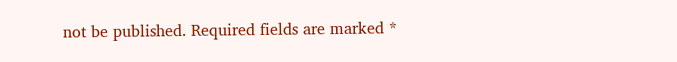not be published. Required fields are marked *